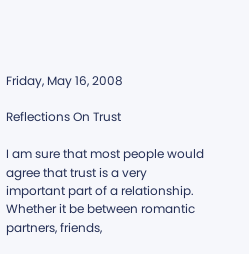Friday, May 16, 2008

Reflections On Trust

I am sure that most people would agree that trust is a very important part of a relationship. Whether it be between romantic partners, friends,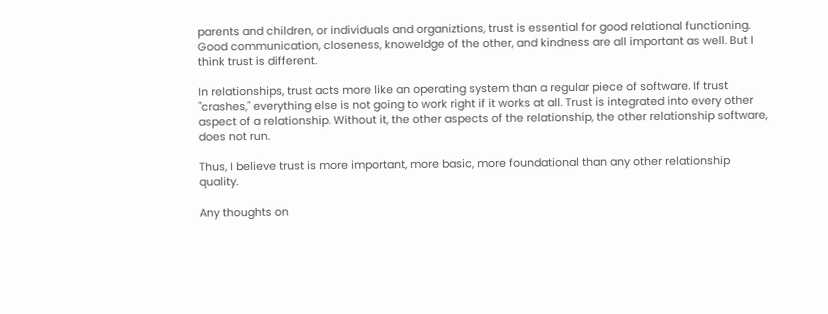parents and children, or individuals and organiztions, trust is essential for good relational functioning. Good communication, closeness, knoweldge of the other, and kindness are all important as well. But I think trust is different.

In relationships, trust acts more like an operating system than a regular piece of software. If trust "crashes," everything else is not going to work right if it works at all. Trust is integrated into every other aspect of a relationship. Without it, the other aspects of the relationship, the other relationship software, does not run.

Thus, I believe trust is more important, more basic, more foundational than any other relationship quality.

Any thoughts on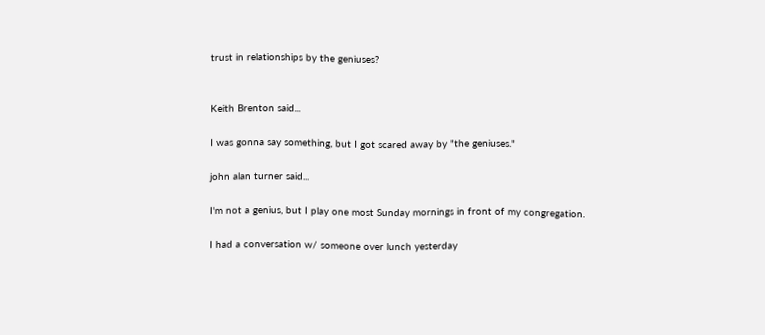trust in relationships by the geniuses?


Keith Brenton said...

I was gonna say something, but I got scared away by "the geniuses."

john alan turner said...

I'm not a genius, but I play one most Sunday mornings in front of my congregation.

I had a conversation w/ someone over lunch yesterday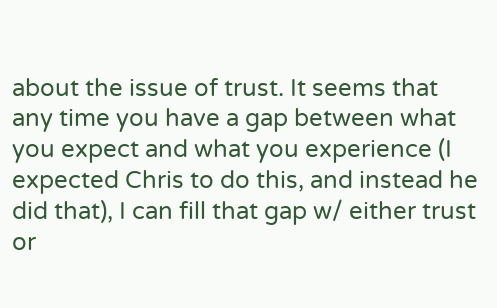about the issue of trust. It seems that any time you have a gap between what you expect and what you experience (I expected Chris to do this, and instead he did that), I can fill that gap w/ either trust or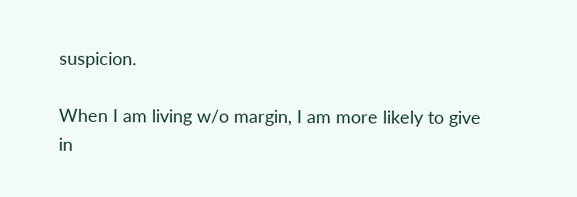suspicion.

When I am living w/o margin, I am more likely to give in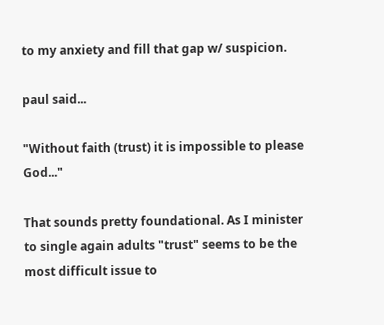to my anxiety and fill that gap w/ suspicion.

paul said...

"Without faith (trust) it is impossible to please God..."

That sounds pretty foundational. As I minister to single again adults "trust" seems to be the most difficult issue to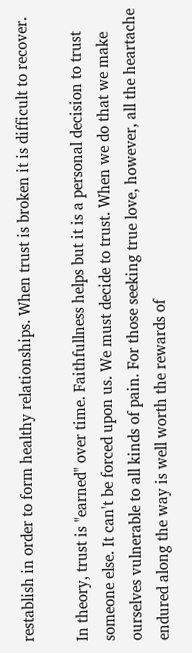restablish in order to form healthy relationships. When trust is broken it is difficult to recover.

In theory, trust is "earned" over time. Faithfullness helps but it is a personal decision to trust someone else. It can't be forced upon us. We must decide to trust. When we do that we make ourselves vulnerable to all kinds of pain. For those seeking true love, however, all the heartache endured along the way is well worth the rewards of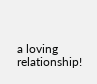a loving relationship!